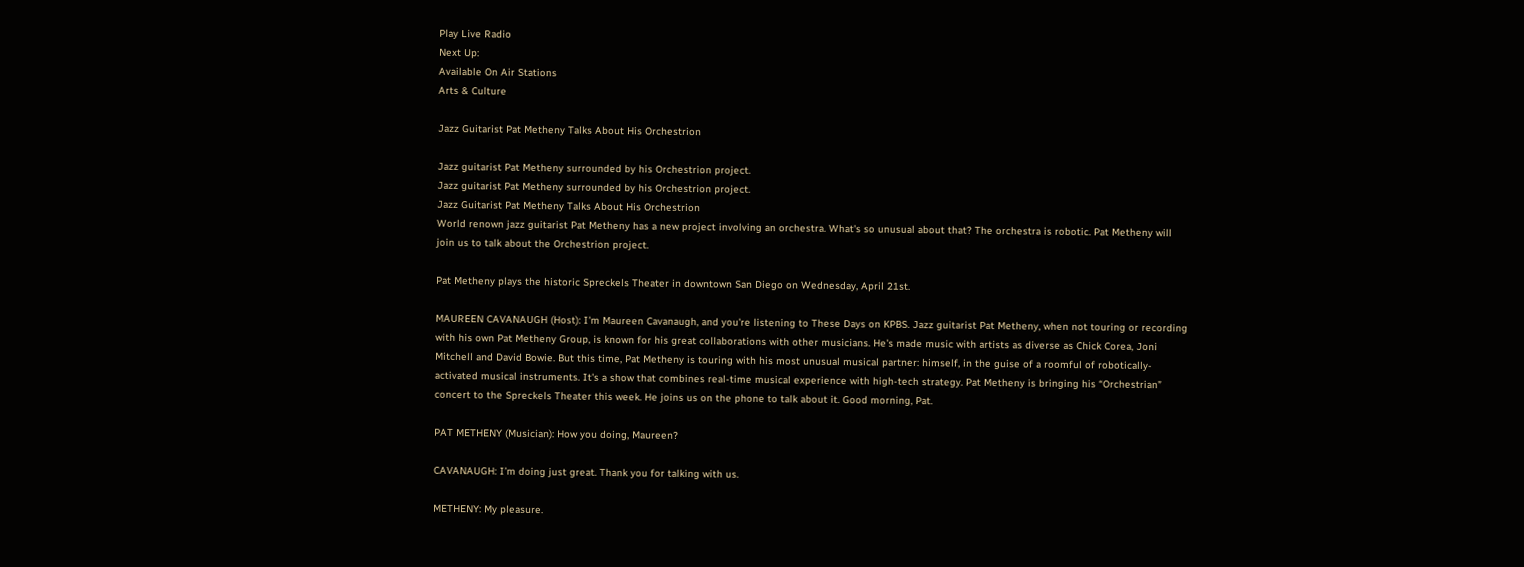Play Live Radio
Next Up:
Available On Air Stations
Arts & Culture

Jazz Guitarist Pat Metheny Talks About His Orchestrion

Jazz guitarist Pat Metheny surrounded by his Orchestrion project.
Jazz guitarist Pat Metheny surrounded by his Orchestrion project.
Jazz Guitarist Pat Metheny Talks About His Orchestrion
World renown jazz guitarist Pat Metheny has a new project involving an orchestra. What's so unusual about that? The orchestra is robotic. Pat Metheny will join us to talk about the Orchestrion project.

Pat Metheny plays the historic Spreckels Theater in downtown San Diego on Wednesday, April 21st.

MAUREEN CAVANAUGH (Host): I'm Maureen Cavanaugh, and you're listening to These Days on KPBS. Jazz guitarist Pat Metheny, when not touring or recording with his own Pat Metheny Group, is known for his great collaborations with other musicians. He's made music with artists as diverse as Chick Corea, Joni Mitchell and David Bowie. But this time, Pat Metheny is touring with his most unusual musical partner: himself, in the guise of a roomful of robotically-activated musical instruments. It's a show that combines real-time musical experience with high-tech strategy. Pat Metheny is bringing his “Orchestrian” concert to the Spreckels Theater this week. He joins us on the phone to talk about it. Good morning, Pat.

PAT METHENY (Musician): How you doing, Maureen?

CAVANAUGH: I’m doing just great. Thank you for talking with us.

METHENY: My pleasure.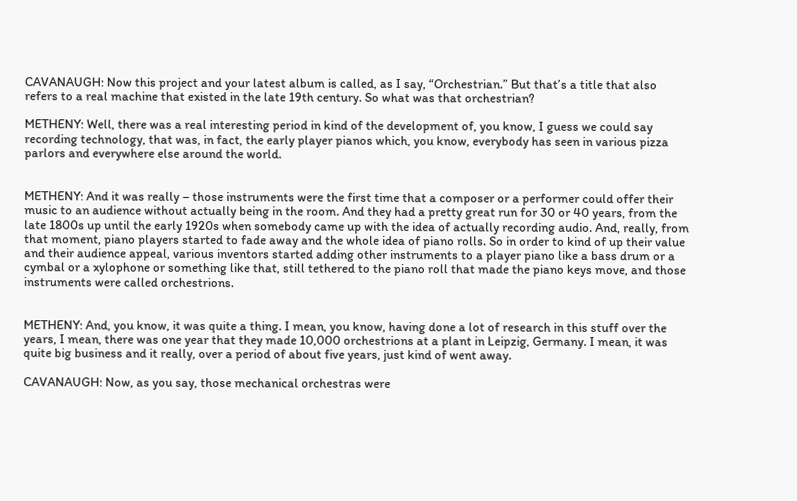CAVANAUGH: Now this project and your latest album is called, as I say, “Orchestrian.” But that’s a title that also refers to a real machine that existed in the late 19th century. So what was that orchestrian?

METHENY: Well, there was a real interesting period in kind of the development of, you know, I guess we could say recording technology, that was, in fact, the early player pianos which, you know, everybody has seen in various pizza parlors and everywhere else around the world.


METHENY: And it was really – those instruments were the first time that a composer or a performer could offer their music to an audience without actually being in the room. And they had a pretty great run for 30 or 40 years, from the late 1800s up until the early 1920s when somebody came up with the idea of actually recording audio. And, really, from that moment, piano players started to fade away and the whole idea of piano rolls. So in order to kind of up their value and their audience appeal, various inventors started adding other instruments to a player piano like a bass drum or a cymbal or a xylophone or something like that, still tethered to the piano roll that made the piano keys move, and those instruments were called orchestrions.


METHENY: And, you know, it was quite a thing. I mean, you know, having done a lot of research in this stuff over the years, I mean, there was one year that they made 10,000 orchestrions at a plant in Leipzig, Germany. I mean, it was quite big business and it really, over a period of about five years, just kind of went away.

CAVANAUGH: Now, as you say, those mechanical orchestras were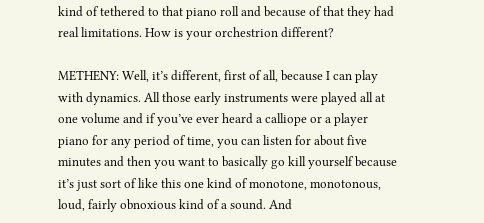kind of tethered to that piano roll and because of that they had real limitations. How is your orchestrion different?

METHENY: Well, it’s different, first of all, because I can play with dynamics. All those early instruments were played all at one volume and if you’ve ever heard a calliope or a player piano for any period of time, you can listen for about five minutes and then you want to basically go kill yourself because it’s just sort of like this one kind of monotone, monotonous, loud, fairly obnoxious kind of a sound. And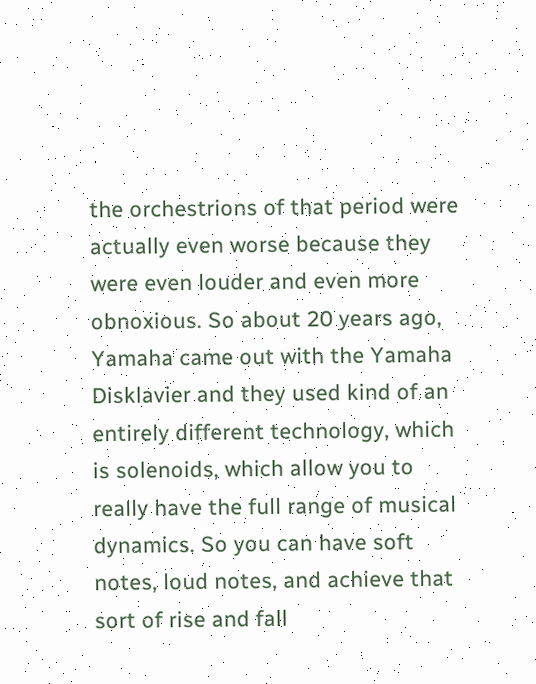the orchestrions of that period were actually even worse because they were even louder and even more obnoxious. So about 20 years ago, Yamaha came out with the Yamaha Disklavier and they used kind of an entirely different technology, which is solenoids, which allow you to really have the full range of musical dynamics. So you can have soft notes, loud notes, and achieve that sort of rise and fall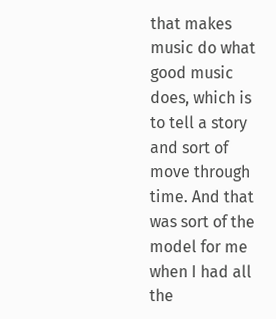that makes music do what good music does, which is to tell a story and sort of move through time. And that was sort of the model for me when I had all the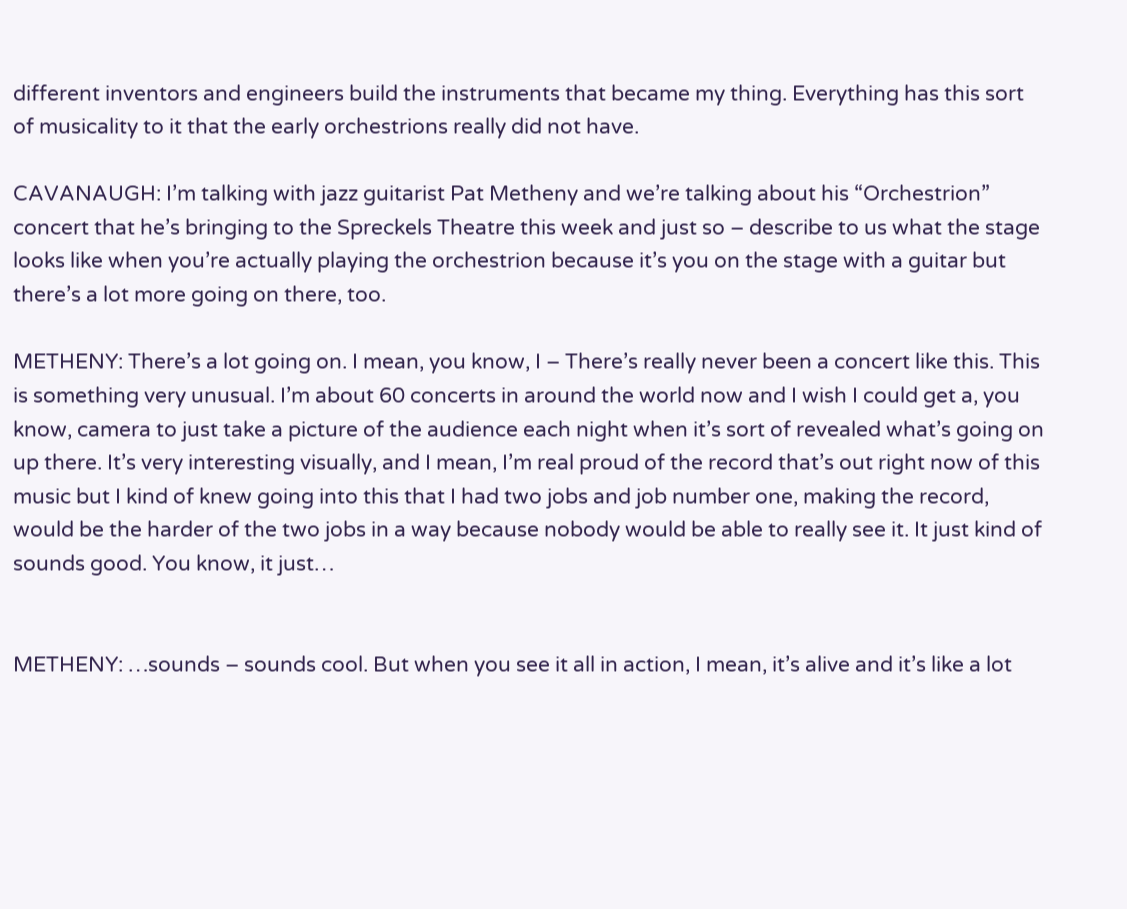different inventors and engineers build the instruments that became my thing. Everything has this sort of musicality to it that the early orchestrions really did not have.

CAVANAUGH: I’m talking with jazz guitarist Pat Metheny and we’re talking about his “Orchestrion” concert that he’s bringing to the Spreckels Theatre this week and just so – describe to us what the stage looks like when you’re actually playing the orchestrion because it’s you on the stage with a guitar but there’s a lot more going on there, too.

METHENY: There’s a lot going on. I mean, you know, I – There’s really never been a concert like this. This is something very unusual. I’m about 60 concerts in around the world now and I wish I could get a, you know, camera to just take a picture of the audience each night when it’s sort of revealed what’s going on up there. It’s very interesting visually, and I mean, I’m real proud of the record that’s out right now of this music but I kind of knew going into this that I had two jobs and job number one, making the record, would be the harder of the two jobs in a way because nobody would be able to really see it. It just kind of sounds good. You know, it just…


METHENY: …sounds – sounds cool. But when you see it all in action, I mean, it’s alive and it’s like a lot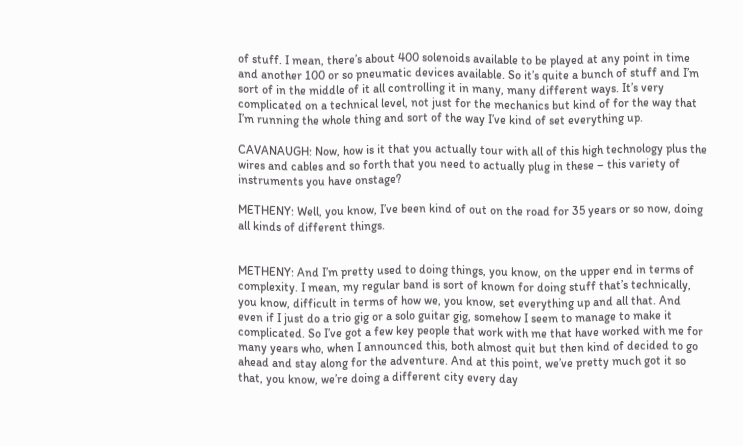of stuff. I mean, there’s about 400 solenoids available to be played at any point in time and another 100 or so pneumatic devices available. So it’s quite a bunch of stuff and I’m sort of in the middle of it all controlling it in many, many different ways. It’s very complicated on a technical level, not just for the mechanics but kind of for the way that I’m running the whole thing and sort of the way I’ve kind of set everything up.

CAVANAUGH: Now, how is it that you actually tour with all of this high technology plus the wires and cables and so forth that you need to actually plug in these – this variety of instruments you have onstage?

METHENY: Well, you know, I’ve been kind of out on the road for 35 years or so now, doing all kinds of different things.


METHENY: And I’m pretty used to doing things, you know, on the upper end in terms of complexity. I mean, my regular band is sort of known for doing stuff that’s technically, you know, difficult in terms of how we, you know, set everything up and all that. And even if I just do a trio gig or a solo guitar gig, somehow I seem to manage to make it complicated. So I’ve got a few key people that work with me that have worked with me for many years who, when I announced this, both almost quit but then kind of decided to go ahead and stay along for the adventure. And at this point, we’ve pretty much got it so that, you know, we’re doing a different city every day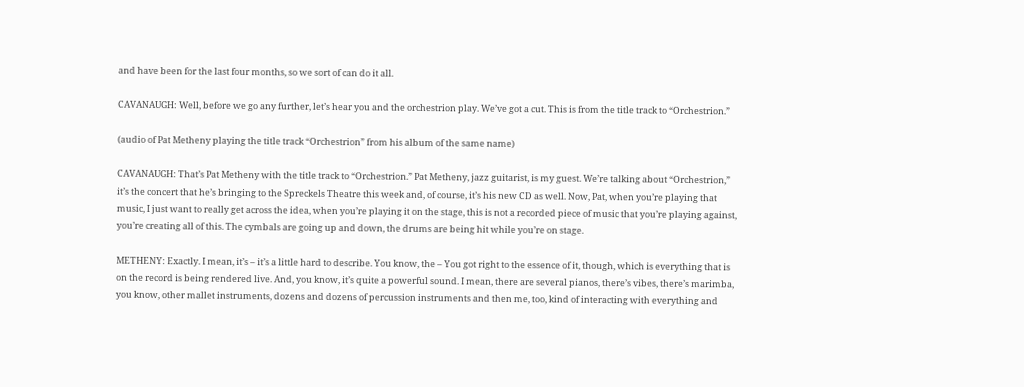and have been for the last four months, so we sort of can do it all.

CAVANAUGH: Well, before we go any further, let’s hear you and the orchestrion play. We’ve got a cut. This is from the title track to “Orchestrion.”

(audio of Pat Metheny playing the title track “Orchestrion” from his album of the same name)

CAVANAUGH: That’s Pat Metheny with the title track to “Orchestrion.” Pat Metheny, jazz guitarist, is my guest. We’re talking about “Orchestrion,” it’s the concert that he’s bringing to the Spreckels Theatre this week and, of course, it’s his new CD as well. Now, Pat, when you’re playing that music, I just want to really get across the idea, when you’re playing it on the stage, this is not a recorded piece of music that you’re playing against, you’re creating all of this. The cymbals are going up and down, the drums are being hit while you’re on stage.

METHENY: Exactly. I mean, it’s – it’s a little hard to describe. You know, the – You got right to the essence of it, though, which is everything that is on the record is being rendered live. And, you know, it’s quite a powerful sound. I mean, there are several pianos, there’s vibes, there’s marimba, you know, other mallet instruments, dozens and dozens of percussion instruments and then me, too, kind of interacting with everything and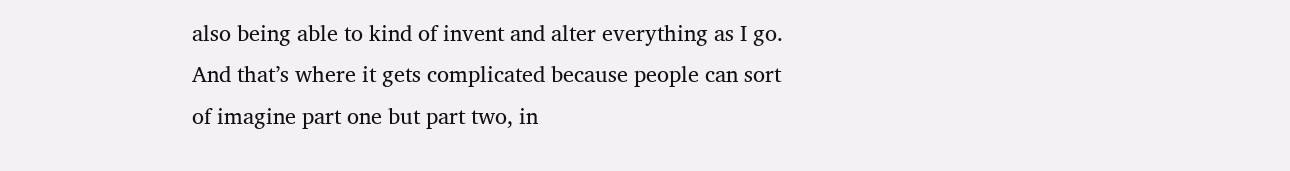also being able to kind of invent and alter everything as I go. And that’s where it gets complicated because people can sort of imagine part one but part two, in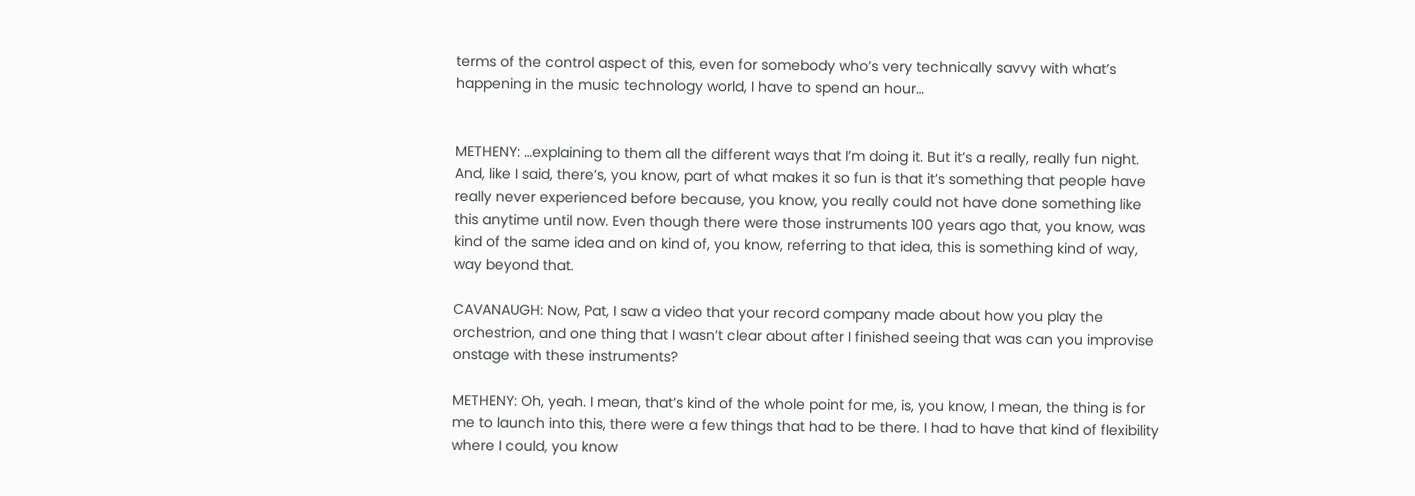terms of the control aspect of this, even for somebody who’s very technically savvy with what’s happening in the music technology world, I have to spend an hour…


METHENY: …explaining to them all the different ways that I’m doing it. But it’s a really, really fun night. And, like I said, there’s, you know, part of what makes it so fun is that it’s something that people have really never experienced before because, you know, you really could not have done something like this anytime until now. Even though there were those instruments 100 years ago that, you know, was kind of the same idea and on kind of, you know, referring to that idea, this is something kind of way, way beyond that.

CAVANAUGH: Now, Pat, I saw a video that your record company made about how you play the orchestrion, and one thing that I wasn’t clear about after I finished seeing that was can you improvise onstage with these instruments?

METHENY: Oh, yeah. I mean, that’s kind of the whole point for me, is, you know, I mean, the thing is for me to launch into this, there were a few things that had to be there. I had to have that kind of flexibility where I could, you know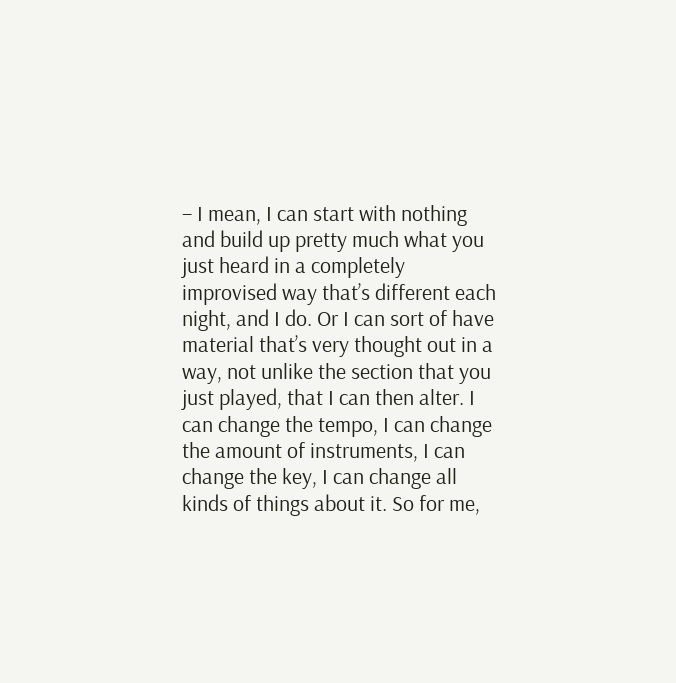– I mean, I can start with nothing and build up pretty much what you just heard in a completely improvised way that’s different each night, and I do. Or I can sort of have material that’s very thought out in a way, not unlike the section that you just played, that I can then alter. I can change the tempo, I can change the amount of instruments, I can change the key, I can change all kinds of things about it. So for me,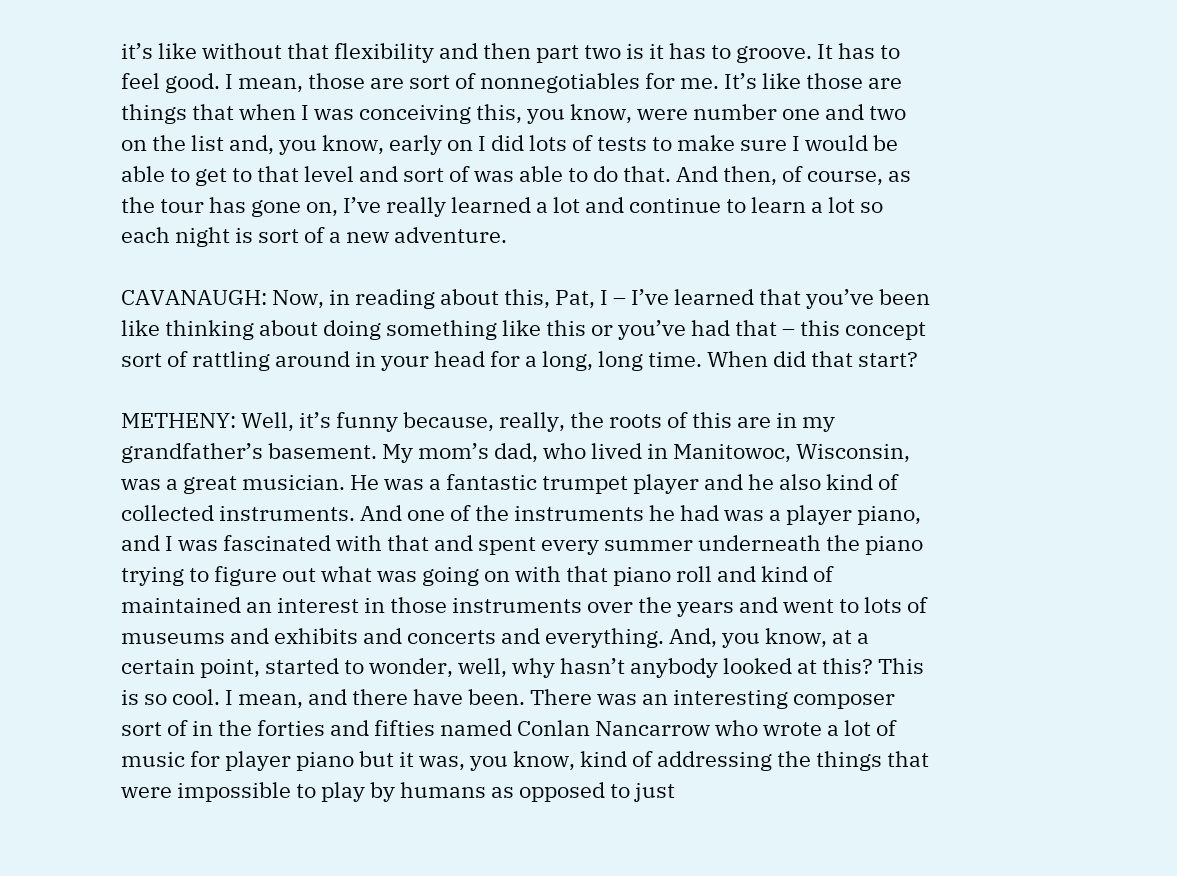it’s like without that flexibility and then part two is it has to groove. It has to feel good. I mean, those are sort of nonnegotiables for me. It’s like those are things that when I was conceiving this, you know, were number one and two on the list and, you know, early on I did lots of tests to make sure I would be able to get to that level and sort of was able to do that. And then, of course, as the tour has gone on, I’ve really learned a lot and continue to learn a lot so each night is sort of a new adventure.

CAVANAUGH: Now, in reading about this, Pat, I – I’ve learned that you’ve been like thinking about doing something like this or you’ve had that – this concept sort of rattling around in your head for a long, long time. When did that start?

METHENY: Well, it’s funny because, really, the roots of this are in my grandfather’s basement. My mom’s dad, who lived in Manitowoc, Wisconsin, was a great musician. He was a fantastic trumpet player and he also kind of collected instruments. And one of the instruments he had was a player piano, and I was fascinated with that and spent every summer underneath the piano trying to figure out what was going on with that piano roll and kind of maintained an interest in those instruments over the years and went to lots of museums and exhibits and concerts and everything. And, you know, at a certain point, started to wonder, well, why hasn’t anybody looked at this? This is so cool. I mean, and there have been. There was an interesting composer sort of in the forties and fifties named Conlan Nancarrow who wrote a lot of music for player piano but it was, you know, kind of addressing the things that were impossible to play by humans as opposed to just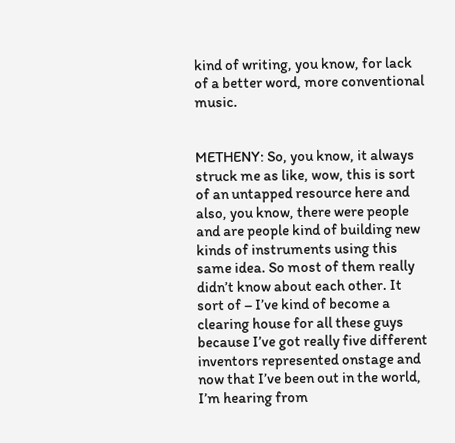kind of writing, you know, for lack of a better word, more conventional music.


METHENY: So, you know, it always struck me as like, wow, this is sort of an untapped resource here and also, you know, there were people and are people kind of building new kinds of instruments using this same idea. So most of them really didn’t know about each other. It sort of – I’ve kind of become a clearing house for all these guys because I’ve got really five different inventors represented onstage and now that I’ve been out in the world, I’m hearing from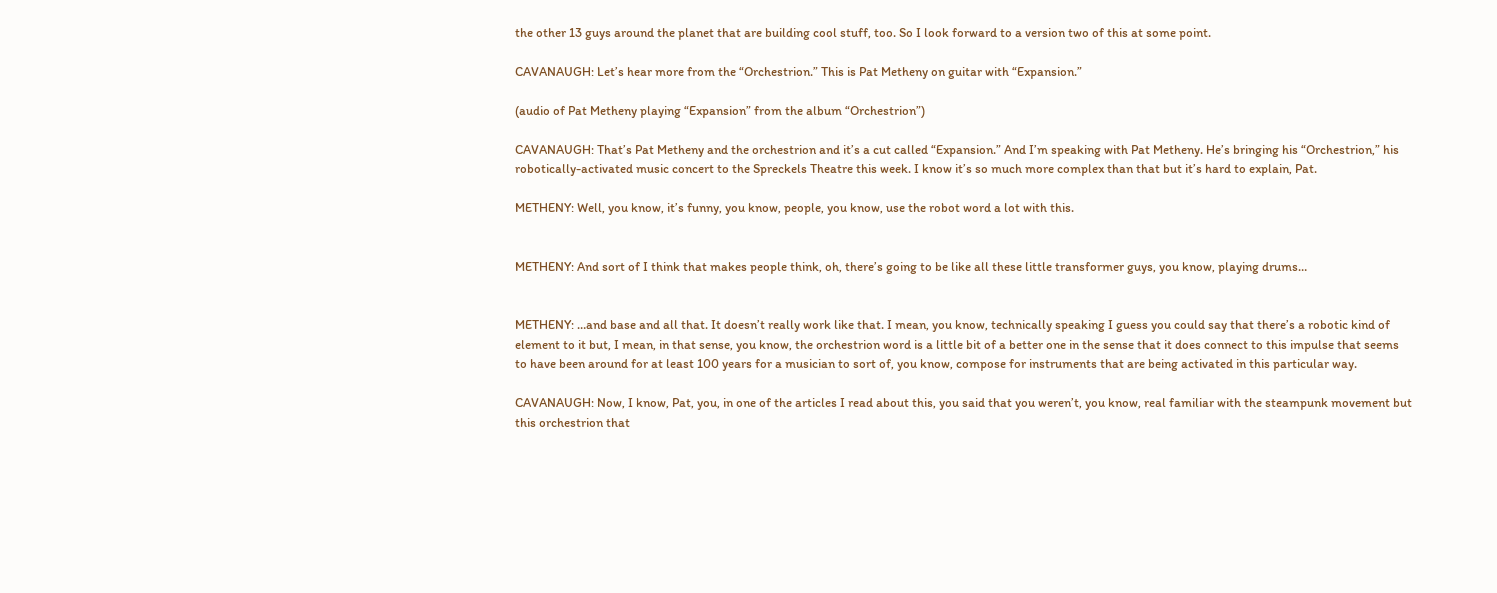the other 13 guys around the planet that are building cool stuff, too. So I look forward to a version two of this at some point.

CAVANAUGH: Let’s hear more from the “Orchestrion.” This is Pat Metheny on guitar with “Expansion.”

(audio of Pat Metheny playing “Expansion” from the album “Orchestrion”)

CAVANAUGH: That’s Pat Metheny and the orchestrion and it’s a cut called “Expansion.” And I’m speaking with Pat Metheny. He’s bringing his “Orchestrion,” his robotically-activated music concert to the Spreckels Theatre this week. I know it’s so much more complex than that but it’s hard to explain, Pat.

METHENY: Well, you know, it’s funny, you know, people, you know, use the robot word a lot with this.


METHENY: And sort of I think that makes people think, oh, there’s going to be like all these little transformer guys, you know, playing drums…


METHENY: …and base and all that. It doesn’t really work like that. I mean, you know, technically speaking I guess you could say that there’s a robotic kind of element to it but, I mean, in that sense, you know, the orchestrion word is a little bit of a better one in the sense that it does connect to this impulse that seems to have been around for at least 100 years for a musician to sort of, you know, compose for instruments that are being activated in this particular way.

CAVANAUGH: Now, I know, Pat, you, in one of the articles I read about this, you said that you weren’t, you know, real familiar with the steampunk movement but this orchestrion that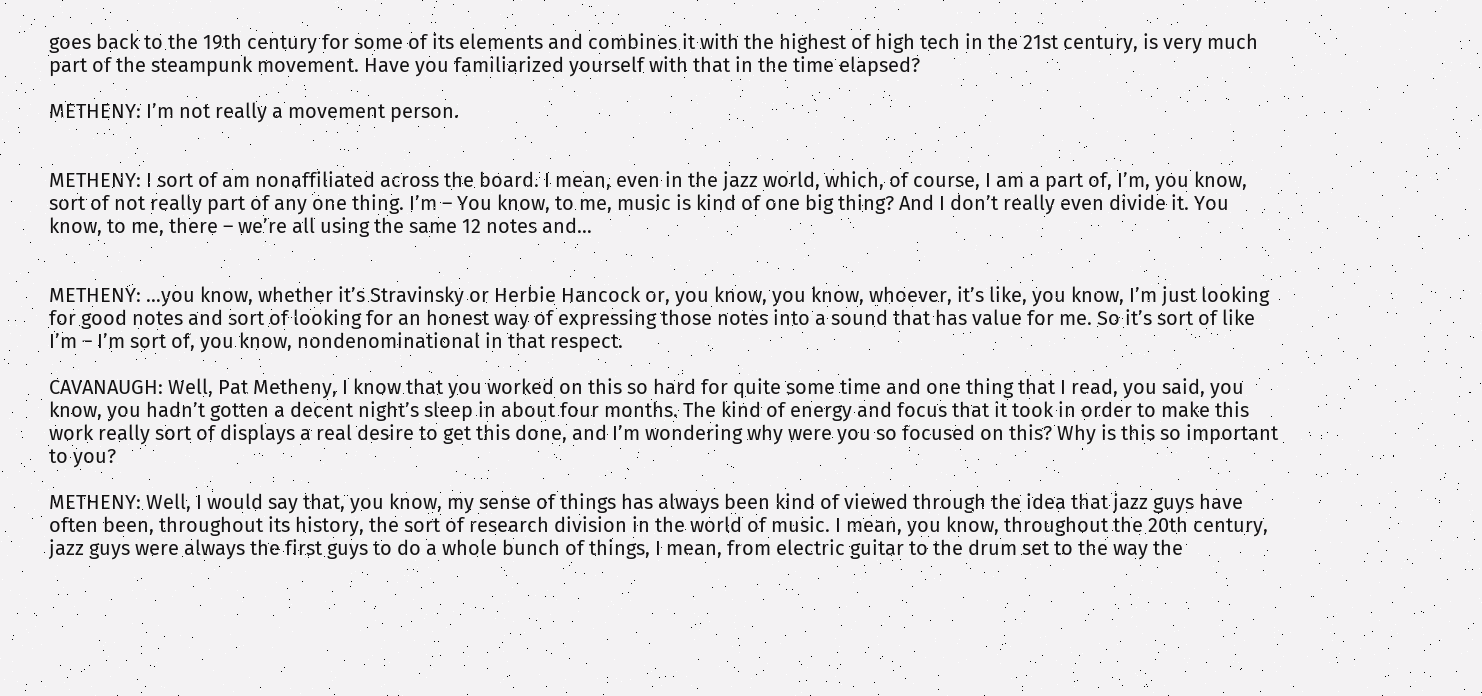goes back to the 19th century for some of its elements and combines it with the highest of high tech in the 21st century, is very much part of the steampunk movement. Have you familiarized yourself with that in the time elapsed?

METHENY: I’m not really a movement person.


METHENY: I sort of am nonaffiliated across the board. I mean, even in the jazz world, which, of course, I am a part of, I’m, you know, sort of not really part of any one thing. I’m – You know, to me, music is kind of one big thing? And I don’t really even divide it. You know, to me, there – we’re all using the same 12 notes and…


METHENY: …you know, whether it’s Stravinsky or Herbie Hancock or, you know, you know, whoever, it’s like, you know, I’m just looking for good notes and sort of looking for an honest way of expressing those notes into a sound that has value for me. So it’s sort of like I’m – I’m sort of, you know, nondenominational in that respect.

CAVANAUGH: Well, Pat Metheny, I know that you worked on this so hard for quite some time and one thing that I read, you said, you know, you hadn’t gotten a decent night’s sleep in about four months. The kind of energy and focus that it took in order to make this work really sort of displays a real desire to get this done, and I’m wondering why were you so focused on this? Why is this so important to you?

METHENY: Well, I would say that, you know, my sense of things has always been kind of viewed through the idea that jazz guys have often been, throughout its history, the sort of research division in the world of music. I mean, you know, throughout the 20th century, jazz guys were always the first guys to do a whole bunch of things, I mean, from electric guitar to the drum set to the way the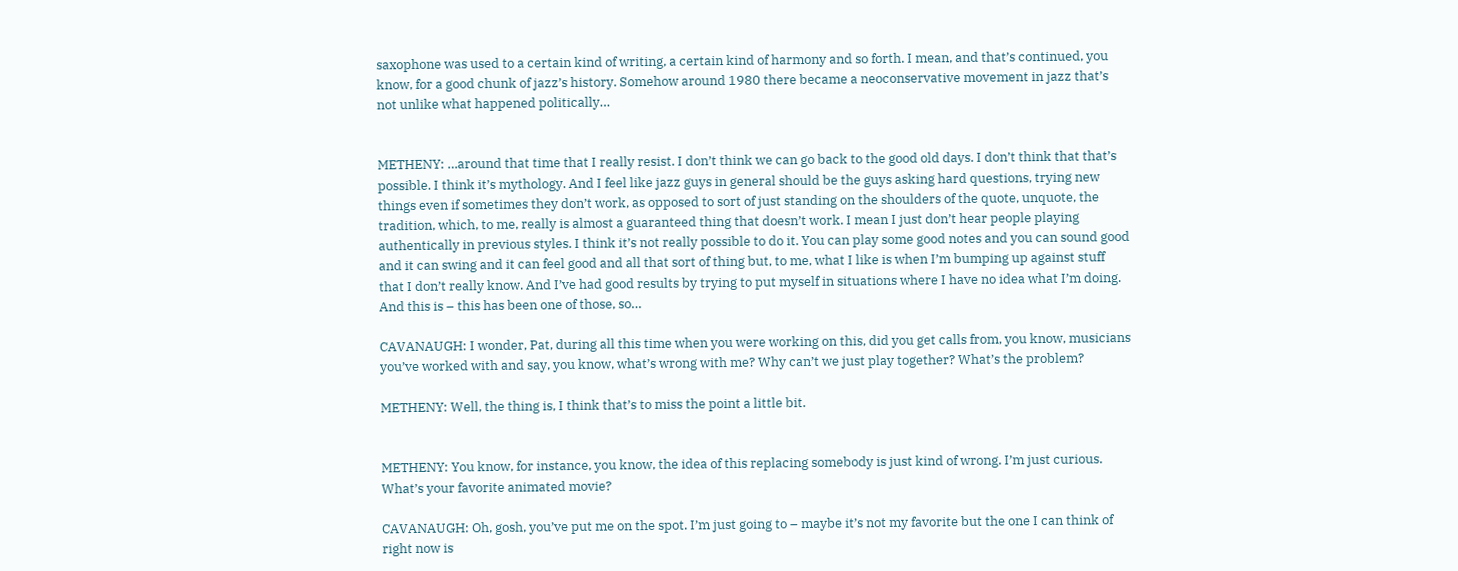saxophone was used to a certain kind of writing, a certain kind of harmony and so forth. I mean, and that’s continued, you know, for a good chunk of jazz’s history. Somehow around 1980 there became a neoconservative movement in jazz that’s not unlike what happened politically…


METHENY: …around that time that I really resist. I don’t think we can go back to the good old days. I don’t think that that’s possible. I think it’s mythology. And I feel like jazz guys in general should be the guys asking hard questions, trying new things even if sometimes they don’t work, as opposed to sort of just standing on the shoulders of the quote, unquote, the tradition, which, to me, really is almost a guaranteed thing that doesn’t work. I mean I just don’t hear people playing authentically in previous styles. I think it’s not really possible to do it. You can play some good notes and you can sound good and it can swing and it can feel good and all that sort of thing but, to me, what I like is when I’m bumping up against stuff that I don’t really know. And I’ve had good results by trying to put myself in situations where I have no idea what I’m doing. And this is – this has been one of those, so…

CAVANAUGH: I wonder, Pat, during all this time when you were working on this, did you get calls from, you know, musicians you’ve worked with and say, you know, what’s wrong with me? Why can’t we just play together? What’s the problem?

METHENY: Well, the thing is, I think that’s to miss the point a little bit.


METHENY: You know, for instance, you know, the idea of this replacing somebody is just kind of wrong. I’m just curious. What’s your favorite animated movie?

CAVANAUGH: Oh, gosh, you’ve put me on the spot. I’m just going to – maybe it’s not my favorite but the one I can think of right now is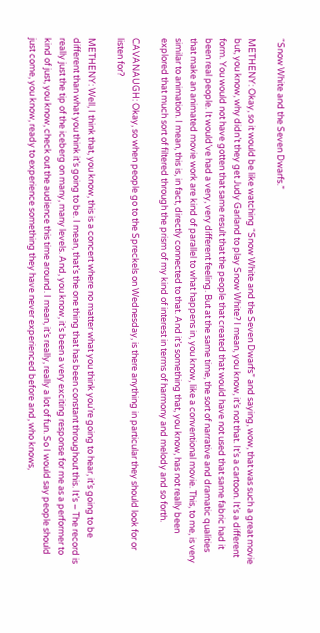“Snow White and the Seven Dwarfs.”

METHENY: Okay, so it would be like watching “Snow White and the Seven Dwarfs” and saying, wow, that was such a great movie but, you know, why didn’t they get Judy Garland to play Snow White? I mean, you know, it’s not that. It’s a cartoon. It’s a different form. You would not have gotten that same result that the people that created that would have not used that same fabric had it been real people. It would’ve had a very, very different feeling. But at the same time, the sort of narrative and dramatic qualities that make an animated movie work are kind of parallel to what happens in, you know, like a conventional movie. This, to me, is very similar to animation. I mean, this is, in fact, directly connected to that. And it’s something that, you know, has not really been explored that much sort of filtered through the prism of my kind of interest in terms of harmony and melody and so forth.

CAVANAUGH: Okay, so when people go to the Spreckels on Wednesday, is there anything in particular they should look for or listen for?

METHENY: Well, I think that, you know, this is a concert where no matter what you think you’re going to hear, it’s going to be different than what you think it’s going to be. I mean, that’s the one thing that has been constant throughout this. It’s – The record is really just the tip of the iceberg on many, many levels. And, you know, it’s been a very exciting response for me as a performer to kind of just, you know, check out the audience this time around. I mean, it’s really, really a lot of fun. So I would say people should just come, you know, ready to experience something they have never experienced before and, who knows,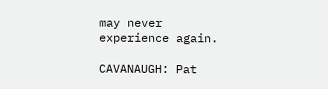may never experience again.

CAVANAUGH: Pat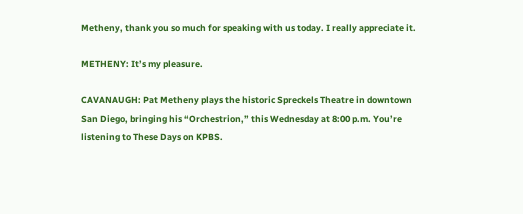Metheny, thank you so much for speaking with us today. I really appreciate it.

METHENY: It’s my pleasure.

CAVANAUGH: Pat Metheny plays the historic Spreckels Theatre in downtown San Diego, bringing his “Orchestrion,” this Wednesday at 8:00 p.m. You’re listening to These Days on KPBS.